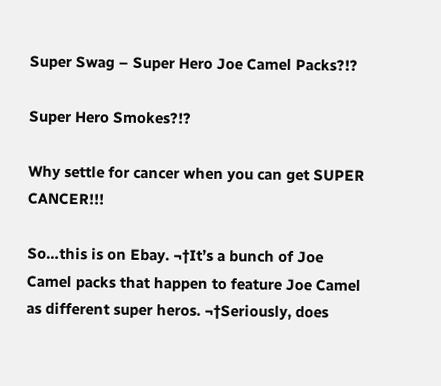Super Swag – Super Hero Joe Camel Packs?!?

Super Hero Smokes?!?

Why settle for cancer when you can get SUPER CANCER!!!

So…this is on Ebay. ¬†It’s a bunch of Joe Camel packs that happen to feature Joe Camel as different super heros. ¬†Seriously, does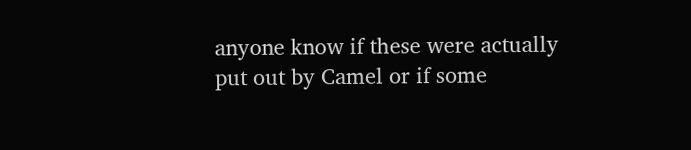anyone know if these were actually put out by Camel or if some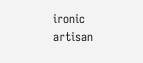ironic artisan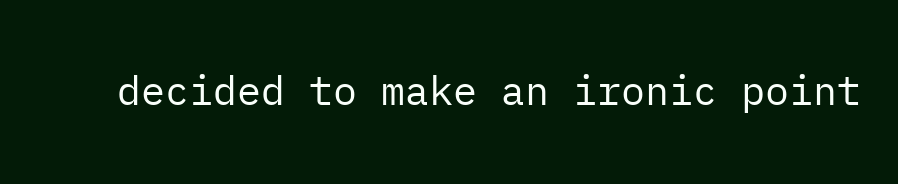decided to make an ironic point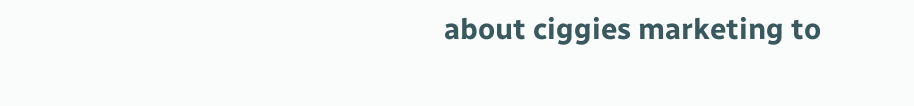about ciggies marketing to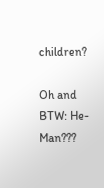children?

Oh and BTW: He-Man???